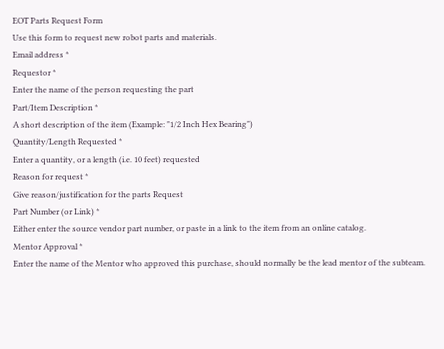EOT Parts Request Form
Use this form to request new robot parts and materials.
Email address *
Requestor *
Enter the name of the person requesting the part
Part/Item Description *
A short description of the item (Example: "1/2 Inch Hex Bearing")
Quantity/Length Requested *
Enter a quantity, or a length (i.e. 10 feet) requested
Reason for request *
Give reason/justification for the parts Request
Part Number (or Link) *
Either enter the source vendor part number, or paste in a link to the item from an online catalog.
Mentor Approval *
Enter the name of the Mentor who approved this purchase, should normally be the lead mentor of the subteam.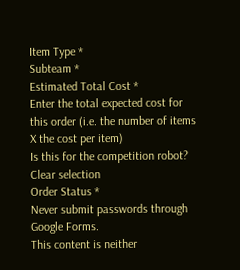Item Type *
Subteam *
Estimated Total Cost *
Enter the total expected cost for this order (i.e. the number of items X the cost per item)
Is this for the competition robot?
Clear selection
Order Status *
Never submit passwords through Google Forms.
This content is neither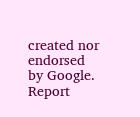created nor endorsed by Google. Report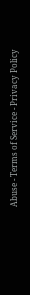Abuse - Terms of Service - Privacy Policy